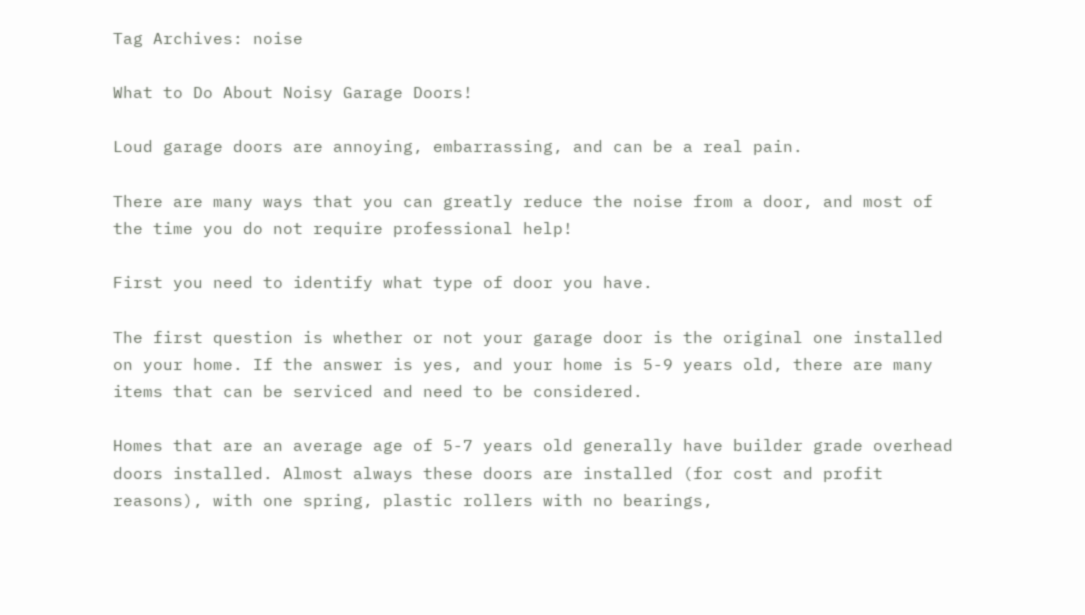Tag Archives: noise

What to Do About Noisy Garage Doors!

Loud garage doors are annoying, embarrassing, and can be a real pain.

There are many ways that you can greatly reduce the noise from a door, and most of the time you do not require professional help!

First you need to identify what type of door you have.

The first question is whether or not your garage door is the original one installed on your home. If the answer is yes, and your home is 5-9 years old, there are many items that can be serviced and need to be considered.

Homes that are an average age of 5-7 years old generally have builder grade overhead doors installed. Almost always these doors are installed (for cost and profit reasons), with one spring, plastic rollers with no bearings,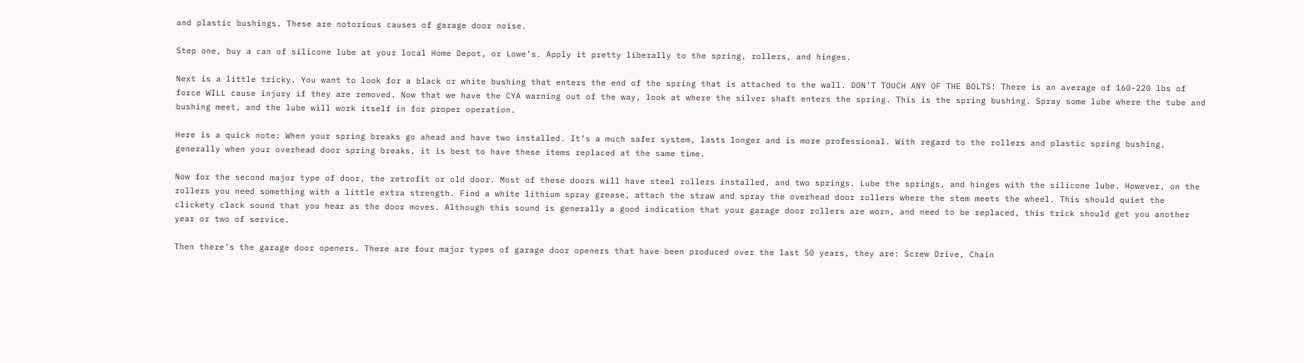and plastic bushings. These are notorious causes of garage door noise.

Step one, buy a can of silicone lube at your local Home Depot, or Lowe’s. Apply it pretty liberally to the spring, rollers, and hinges.

Next is a little tricky. You want to look for a black or white bushing that enters the end of the spring that is attached to the wall. DON’T TOUCH ANY OF THE BOLTS! There is an average of 160-220 lbs of force WILL cause injury if they are removed. Now that we have the CYA warning out of the way, look at where the silver shaft enters the spring. This is the spring bushing. Spray some lube where the tube and bushing meet, and the lube will work itself in for proper operation.

Here is a quick note: When your spring breaks go ahead and have two installed. It’s a much safer system, lasts longer and is more professional. With regard to the rollers and plastic spring bushing, generally when your overhead door spring breaks, it is best to have these items replaced at the same time.

Now for the second major type of door, the retrofit or old door. Most of these doors will have steel rollers installed, and two springs. Lube the springs, and hinges with the silicone lube. However, on the rollers you need something with a little extra strength. Find a white lithium spray grease, attach the straw and spray the overhead door rollers where the stem meets the wheel. This should quiet the clickety clack sound that you hear as the door moves. Although this sound is generally a good indication that your garage door rollers are worn, and need to be replaced, this trick should get you another year or two of service.

Then there’s the garage door openers. There are four major types of garage door openers that have been produced over the last 50 years, they are: Screw Drive, Chain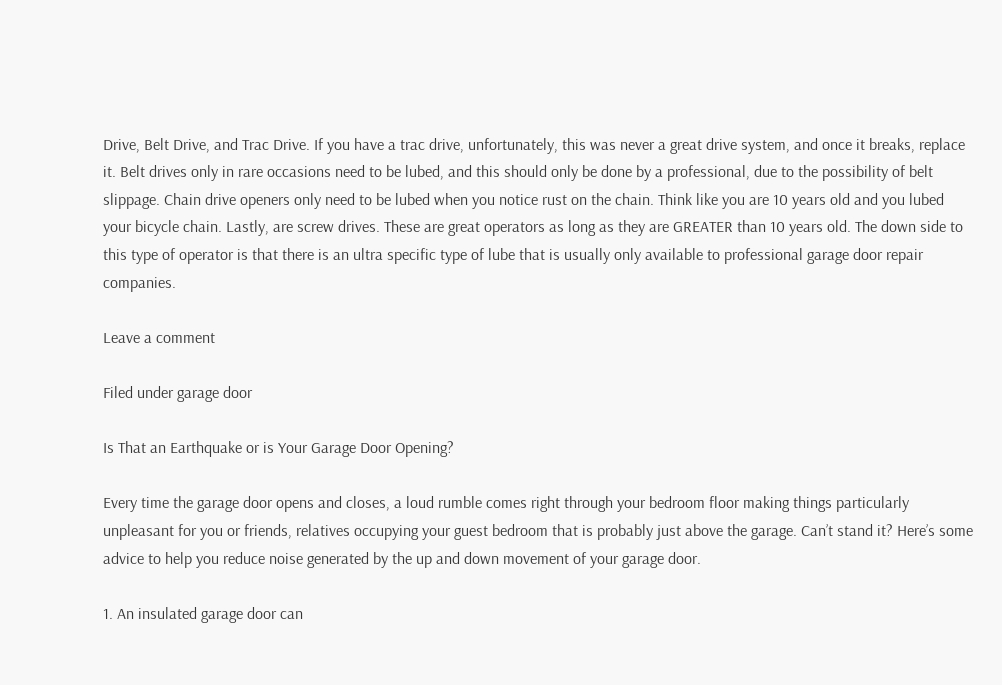Drive, Belt Drive, and Trac Drive. If you have a trac drive, unfortunately, this was never a great drive system, and once it breaks, replace it. Belt drives only in rare occasions need to be lubed, and this should only be done by a professional, due to the possibility of belt slippage. Chain drive openers only need to be lubed when you notice rust on the chain. Think like you are 10 years old and you lubed your bicycle chain. Lastly, are screw drives. These are great operators as long as they are GREATER than 10 years old. The down side to this type of operator is that there is an ultra specific type of lube that is usually only available to professional garage door repair companies.

Leave a comment

Filed under garage door

Is That an Earthquake or is Your Garage Door Opening?

Every time the garage door opens and closes, a loud rumble comes right through your bedroom floor making things particularly unpleasant for you or friends, relatives occupying your guest bedroom that is probably just above the garage. Can’t stand it? Here’s some advice to help you reduce noise generated by the up and down movement of your garage door.

1. An insulated garage door can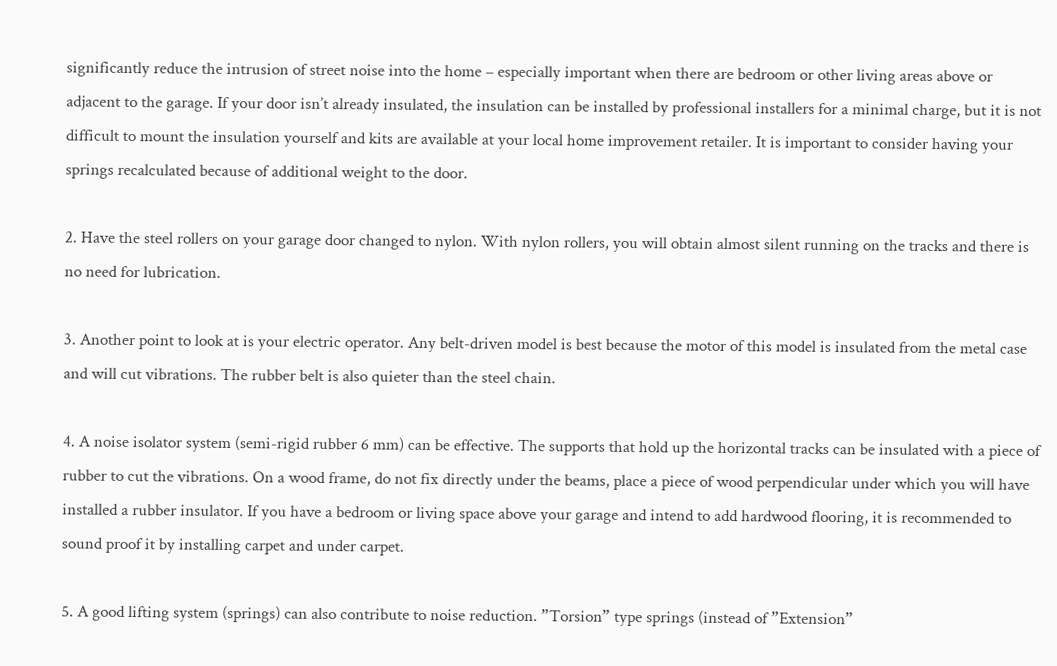significantly reduce the intrusion of street noise into the home – especially important when there are bedroom or other living areas above or adjacent to the garage. If your door isn’t already insulated, the insulation can be installed by professional installers for a minimal charge, but it is not difficult to mount the insulation yourself and kits are available at your local home improvement retailer. It is important to consider having your springs recalculated because of additional weight to the door.

2. Have the steel rollers on your garage door changed to nylon. With nylon rollers, you will obtain almost silent running on the tracks and there is no need for lubrication.

3. Another point to look at is your electric operator. Any belt-driven model is best because the motor of this model is insulated from the metal case and will cut vibrations. The rubber belt is also quieter than the steel chain.

4. A noise isolator system (semi-rigid rubber 6 mm) can be effective. The supports that hold up the horizontal tracks can be insulated with a piece of rubber to cut the vibrations. On a wood frame, do not fix directly under the beams, place a piece of wood perpendicular under which you will have installed a rubber insulator. If you have a bedroom or living space above your garage and intend to add hardwood flooring, it is recommended to sound proof it by installing carpet and under carpet.

5. A good lifting system (springs) can also contribute to noise reduction. ”Torsion” type springs (instead of ”Extension”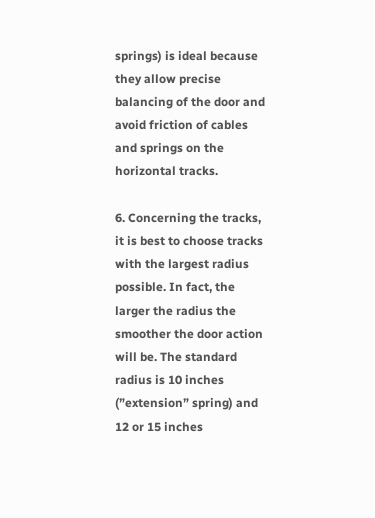springs) is ideal because they allow precise balancing of the door and avoid friction of cables and springs on the horizontal tracks.

6. Concerning the tracks, it is best to choose tracks with the largest radius possible. In fact, the larger the radius the smoother the door action will be. The standard radius is 10 inches (”extension” spring) and 12 or 15 inches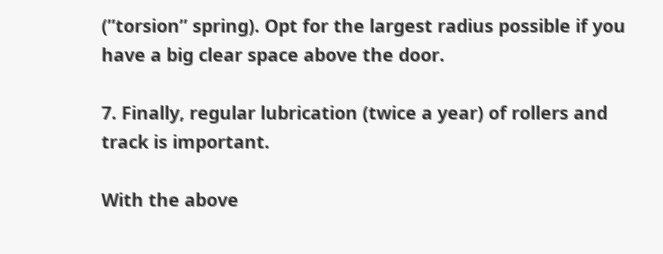(”torsion” spring). Opt for the largest radius possible if you have a big clear space above the door.

7. Finally, regular lubrication (twice a year) of rollers and track is important.

With the above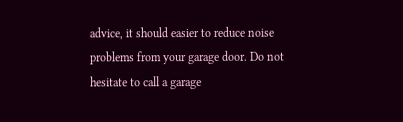advice, it should easier to reduce noise problems from your garage door. Do not hesitate to call a garage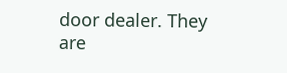door dealer. They are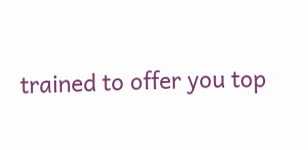trained to offer you top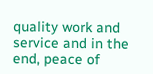quality work and service and in the end, peace of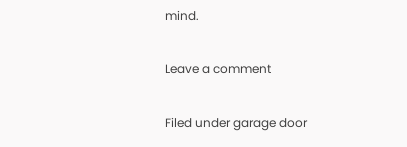mind.

Leave a comment

Filed under garage door